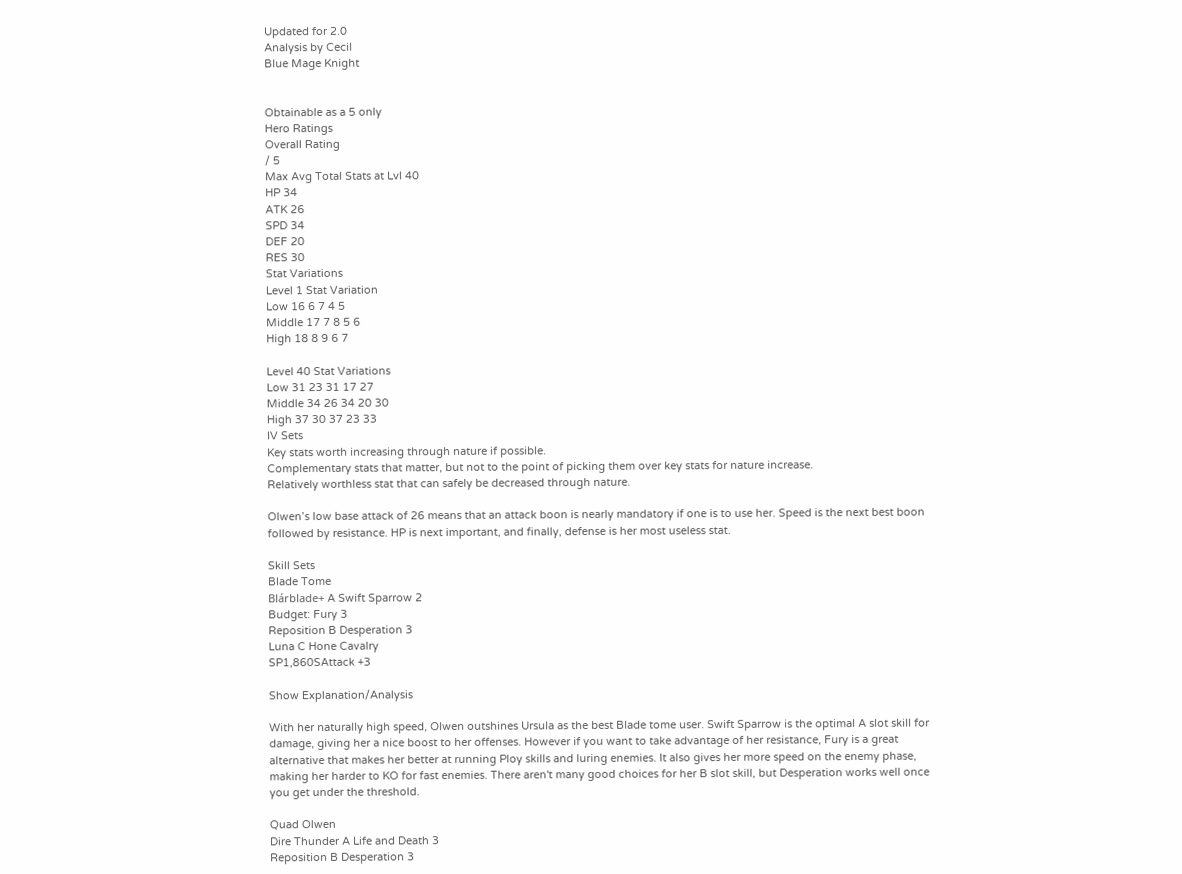Updated for 2.0
Analysis by Cecil
Blue Mage Knight


Obtainable as a 5 only
Hero Ratings
Overall Rating
/ 5
Max Avg Total Stats at Lvl 40
HP 34
ATK 26
SPD 34
DEF 20
RES 30
Stat Variations
Level 1 Stat Variation
Low 16 6 7 4 5
Middle 17 7 8 5 6
High 18 8 9 6 7

Level 40 Stat Variations
Low 31 23 31 17 27
Middle 34 26 34 20 30
High 37 30 37 23 33
IV Sets
Key stats worth increasing through nature if possible.
Complementary stats that matter, but not to the point of picking them over key stats for nature increase.
Relatively worthless stat that can safely be decreased through nature.

Olwen’s low base attack of 26 means that an attack boon is nearly mandatory if one is to use her. Speed is the next best boon followed by resistance. HP is next important, and finally, defense is her most useless stat.

Skill Sets
Blade Tome
Blárblade+ A Swift Sparrow 2
Budget: Fury 3
Reposition B Desperation 3
Luna C Hone Cavalry
SP1,860SAttack +3

Show Explanation/Analysis

With her naturally high speed, Olwen outshines Ursula as the best Blade tome user. Swift Sparrow is the optimal A slot skill for damage, giving her a nice boost to her offenses. However if you want to take advantage of her resistance, Fury is a great alternative that makes her better at running Ploy skills and luring enemies. It also gives her more speed on the enemy phase, making her harder to KO for fast enemies. There aren't many good choices for her B slot skill, but Desperation works well once you get under the threshold.

Quad Olwen
Dire Thunder A Life and Death 3
Reposition B Desperation 3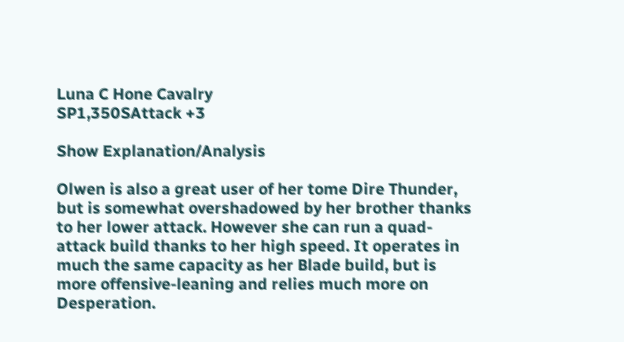Luna C Hone Cavalry
SP1,350SAttack +3

Show Explanation/Analysis

Olwen is also a great user of her tome Dire Thunder, but is somewhat overshadowed by her brother thanks to her lower attack. However she can run a quad-attack build thanks to her high speed. It operates in much the same capacity as her Blade build, but is more offensive-leaning and relies much more on Desperation.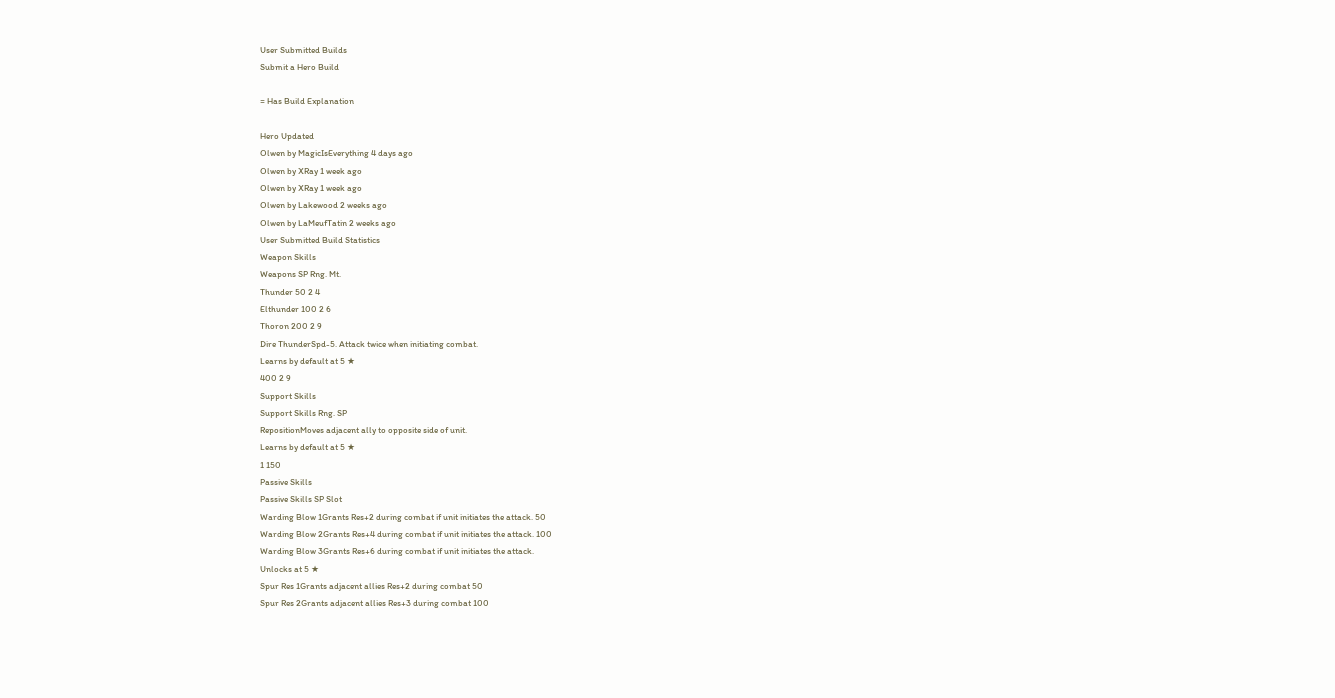User Submitted Builds
Submit a Hero Build

= Has Build Explanation

Hero Updated
Olwen by MagicIsEverything 4 days ago
Olwen by XRay 1 week ago
Olwen by XRay 1 week ago
Olwen by Lakewood 2 weeks ago
Olwen by LaMeufTatin 2 weeks ago
User Submitted Build Statistics
Weapon Skills
Weapons SP Rng. Mt.
Thunder 50 2 4
Elthunder 100 2 6
Thoron 200 2 9
Dire ThunderSpd-5. Attack twice when initiating combat.
Learns by default at 5 ★
400 2 9
Support Skills
Support Skills Rng. SP
RepositionMoves adjacent ally to opposite side of unit.
Learns by default at 5 ★
1 150
Passive Skills
Passive Skills SP Slot
Warding Blow 1Grants Res+2 during combat if unit initiates the attack. 50
Warding Blow 2Grants Res+4 during combat if unit initiates the attack. 100
Warding Blow 3Grants Res+6 during combat if unit initiates the attack.
Unlocks at 5 ★
Spur Res 1Grants adjacent allies Res+2 during combat 50
Spur Res 2Grants adjacent allies Res+3 during combat 100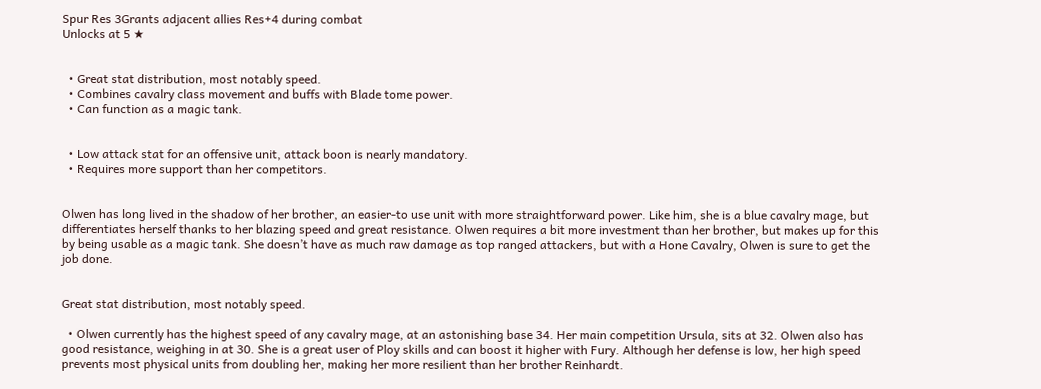Spur Res 3Grants adjacent allies Res+4 during combat
Unlocks at 5 ★


  • Great stat distribution, most notably speed.
  • Combines cavalry class movement and buffs with Blade tome power.
  • Can function as a magic tank.


  • Low attack stat for an offensive unit, attack boon is nearly mandatory.
  • Requires more support than her competitors.


Olwen has long lived in the shadow of her brother, an easier-to use unit with more straightforward power. Like him, she is a blue cavalry mage, but differentiates herself thanks to her blazing speed and great resistance. Olwen requires a bit more investment than her brother, but makes up for this by being usable as a magic tank. She doesn’t have as much raw damage as top ranged attackers, but with a Hone Cavalry, Olwen is sure to get the job done.


Great stat distribution, most notably speed.

  • Olwen currently has the highest speed of any cavalry mage, at an astonishing base 34. Her main competition Ursula, sits at 32. Olwen also has good resistance, weighing in at 30. She is a great user of Ploy skills and can boost it higher with Fury. Although her defense is low, her high speed prevents most physical units from doubling her, making her more resilient than her brother Reinhardt.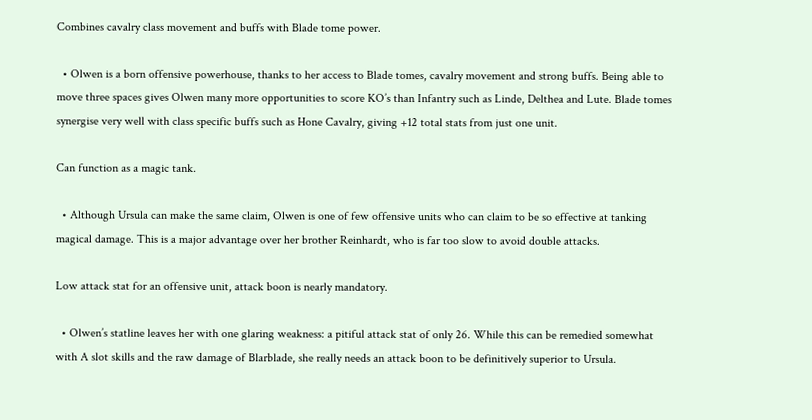Combines cavalry class movement and buffs with Blade tome power.

  • Olwen is a born offensive powerhouse, thanks to her access to Blade tomes, cavalry movement and strong buffs. Being able to move three spaces gives Olwen many more opportunities to score KO’s than Infantry such as Linde, Delthea and Lute. Blade tomes synergise very well with class specific buffs such as Hone Cavalry, giving +12 total stats from just one unit.

Can function as a magic tank.

  • Although Ursula can make the same claim, Olwen is one of few offensive units who can claim to be so effective at tanking magical damage. This is a major advantage over her brother Reinhardt, who is far too slow to avoid double attacks.

Low attack stat for an offensive unit, attack boon is nearly mandatory.

  • Olwen’s statline leaves her with one glaring weakness: a pitiful attack stat of only 26. While this can be remedied somewhat with A slot skills and the raw damage of Blarblade, she really needs an attack boon to be definitively superior to Ursula.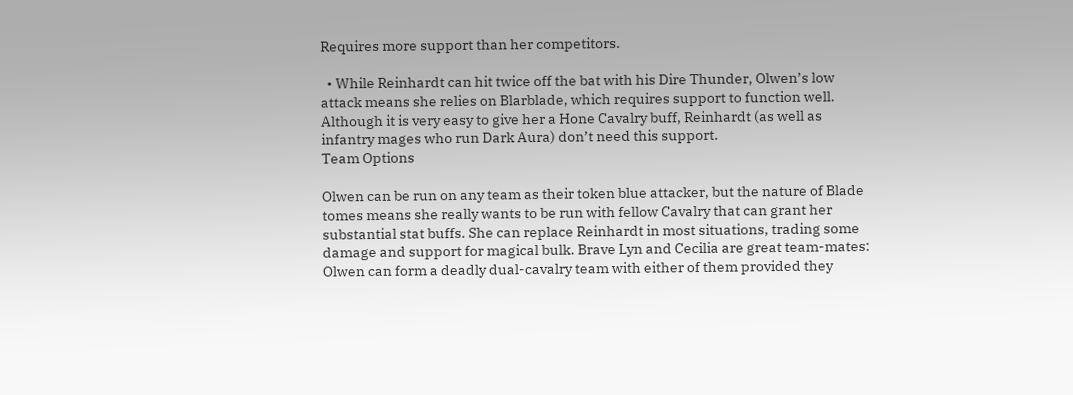Requires more support than her competitors.

  • While Reinhardt can hit twice off the bat with his Dire Thunder, Olwen’s low attack means she relies on Blarblade, which requires support to function well. Although it is very easy to give her a Hone Cavalry buff, Reinhardt (as well as infantry mages who run Dark Aura) don’t need this support.
Team Options

Olwen can be run on any team as their token blue attacker, but the nature of Blade tomes means she really wants to be run with fellow Cavalry that can grant her substantial stat buffs. She can replace Reinhardt in most situations, trading some damage and support for magical bulk. Brave Lyn and Cecilia are great team-mates: Olwen can form a deadly dual-cavalry team with either of them provided they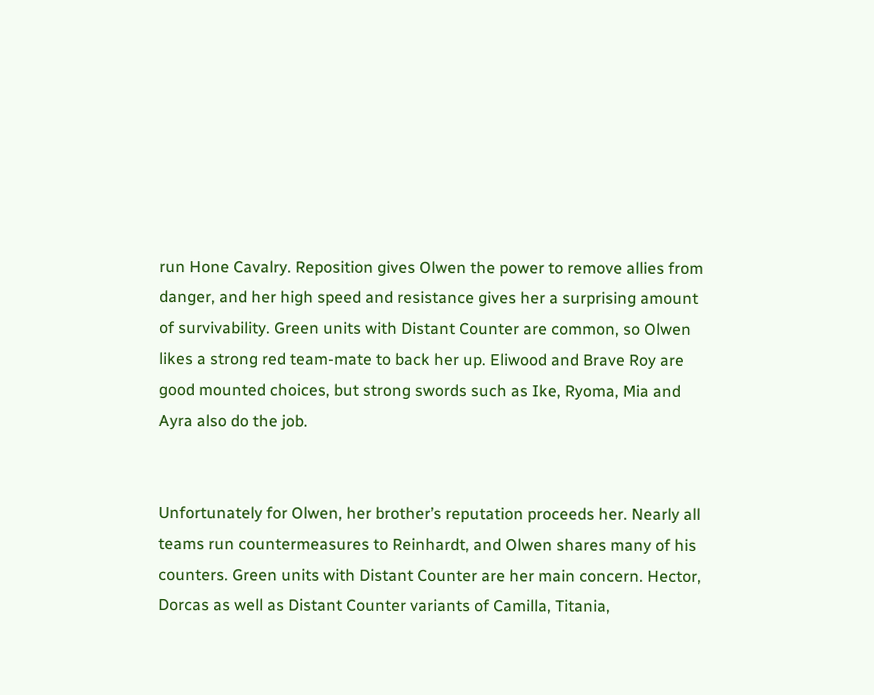run Hone Cavalry. Reposition gives Olwen the power to remove allies from danger, and her high speed and resistance gives her a surprising amount of survivability. Green units with Distant Counter are common, so Olwen likes a strong red team-mate to back her up. Eliwood and Brave Roy are good mounted choices, but strong swords such as Ike, Ryoma, Mia and Ayra also do the job.


Unfortunately for Olwen, her brother’s reputation proceeds her. Nearly all teams run countermeasures to Reinhardt, and Olwen shares many of his counters. Green units with Distant Counter are her main concern. Hector, Dorcas as well as Distant Counter variants of Camilla, Titania,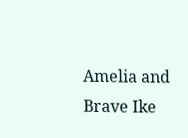Amelia and Brave Ike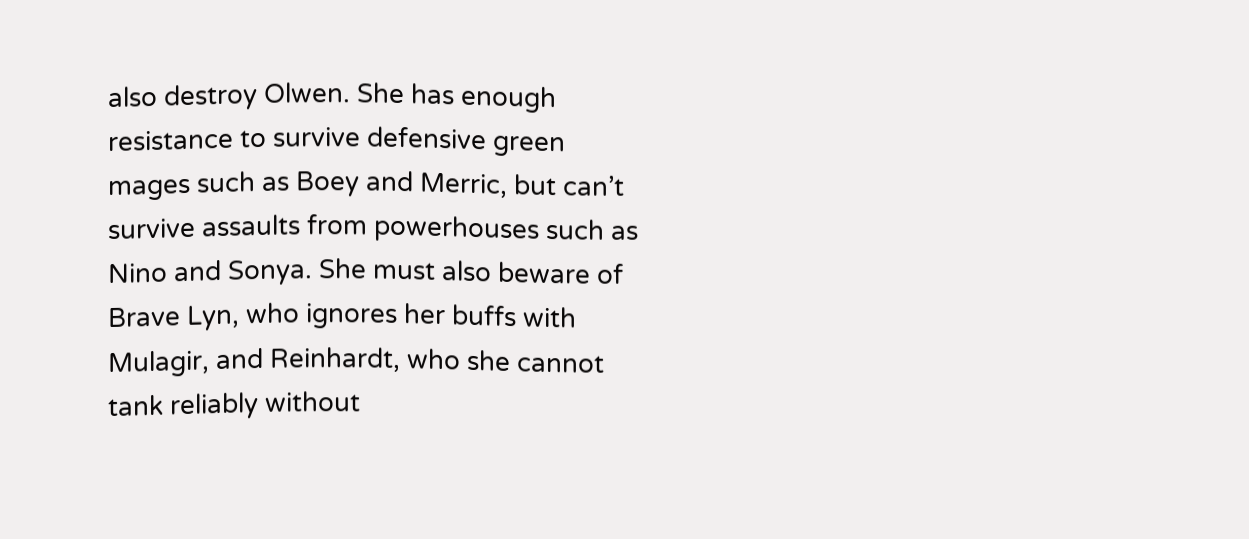also destroy Olwen. She has enough resistance to survive defensive green mages such as Boey and Merric, but can’t survive assaults from powerhouses such as Nino and Sonya. She must also beware of Brave Lyn, who ignores her buffs with Mulagir, and Reinhardt, who she cannot tank reliably without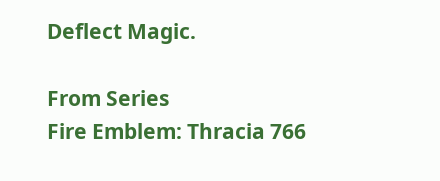Deflect Magic.

From Series
Fire Emblem: Thracia 766